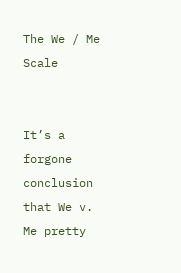The We / Me Scale


It’s a forgone conclusion that We v. Me pretty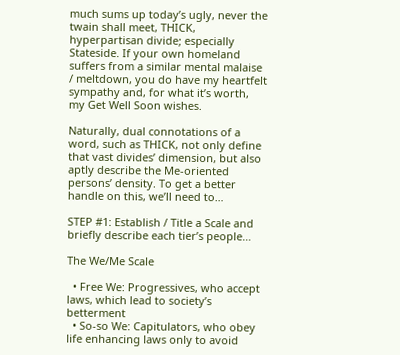much sums up today’s ugly, never the twain shall meet, THICK, hyperpartisan divide; especially Stateside. If your own homeland suffers from a similar mental malaise / meltdown, you do have my heartfelt sympathy and, for what it’s worth, my Get Well Soon wishes.

Naturally, dual connotations of a word, such as THICK, not only define that vast divides’ dimension, but also aptly describe the Me-oriented persons’ density. To get a better handle on this, we’ll need to…

STEP #1: Establish / Title a Scale and briefly describe each tier’s people…

The We/Me Scale

  • Free We: Progressives, who accept laws, which lead to society’s betterment
  • So-so We: Capitulators, who obey life enhancing laws only to avoid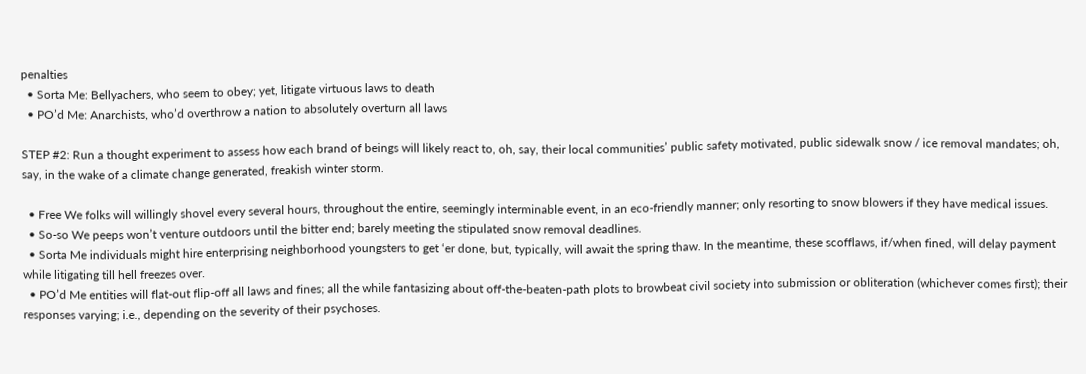penalties
  • Sorta Me: Bellyachers, who seem to obey; yet, litigate virtuous laws to death
  • PO’d Me: Anarchists, who’d overthrow a nation to absolutely overturn all laws

STEP #2: Run a thought experiment to assess how each brand of beings will likely react to, oh, say, their local communities’ public safety motivated, public sidewalk snow / ice removal mandates; oh, say, in the wake of a climate change generated, freakish winter storm.

  • Free We folks will willingly shovel every several hours, throughout the entire, seemingly interminable event, in an eco-friendly manner; only resorting to snow blowers if they have medical issues.
  • So-so We peeps won’t venture outdoors until the bitter end; barely meeting the stipulated snow removal deadlines.
  • Sorta Me individuals might hire enterprising neighborhood youngsters to get ‘er done, but, typically, will await the spring thaw. In the meantime, these scofflaws, if/when fined, will delay payment while litigating till hell freezes over.
  • PO’d Me entities will flat-out flip-off all laws and fines; all the while fantasizing about off-the-beaten-path plots to browbeat civil society into submission or obliteration (whichever comes first); their responses varying; i.e., depending on the severity of their psychoses.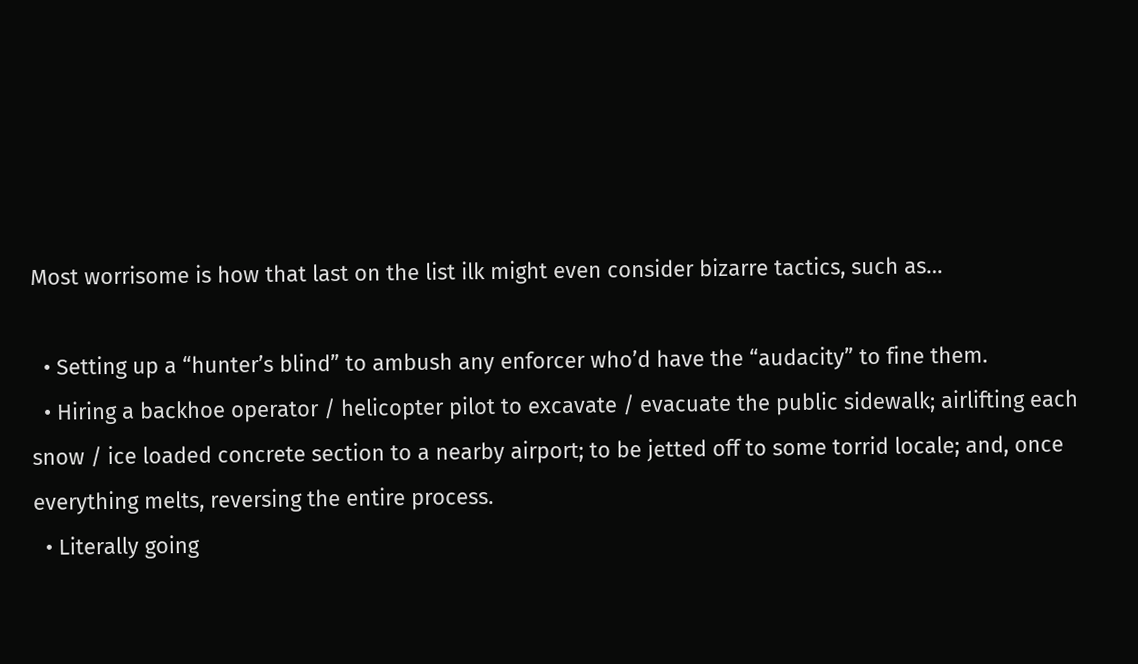Most worrisome is how that last on the list ilk might even consider bizarre tactics, such as…

  • Setting up a “hunter’s blind” to ambush any enforcer who’d have the “audacity” to fine them.
  • Hiring a backhoe operator / helicopter pilot to excavate / evacuate the public sidewalk; airlifting each snow / ice loaded concrete section to a nearby airport; to be jetted off to some torrid locale; and, once everything melts, reversing the entire process.
  • Literally going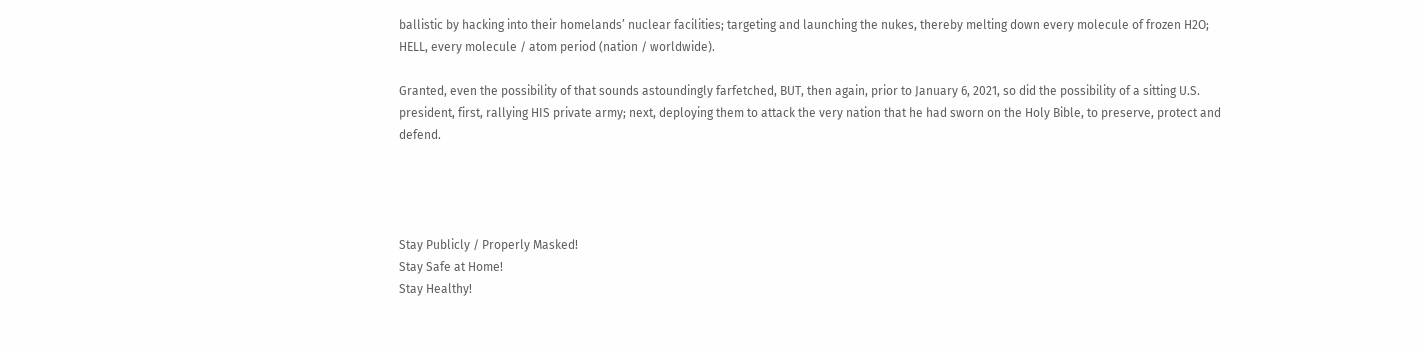ballistic by hacking into their homelands’ nuclear facilities; targeting and launching the nukes, thereby melting down every molecule of frozen H2O; HELL, every molecule / atom period (nation / worldwide).

Granted, even the possibility of that sounds astoundingly farfetched, BUT, then again, prior to January 6, 2021, so did the possibility of a sitting U.S. president, first, rallying HIS private army; next, deploying them to attack the very nation that he had sworn on the Holy Bible, to preserve, protect and defend.




Stay Publicly / Properly Masked!
Stay Safe at Home!
Stay Healthy!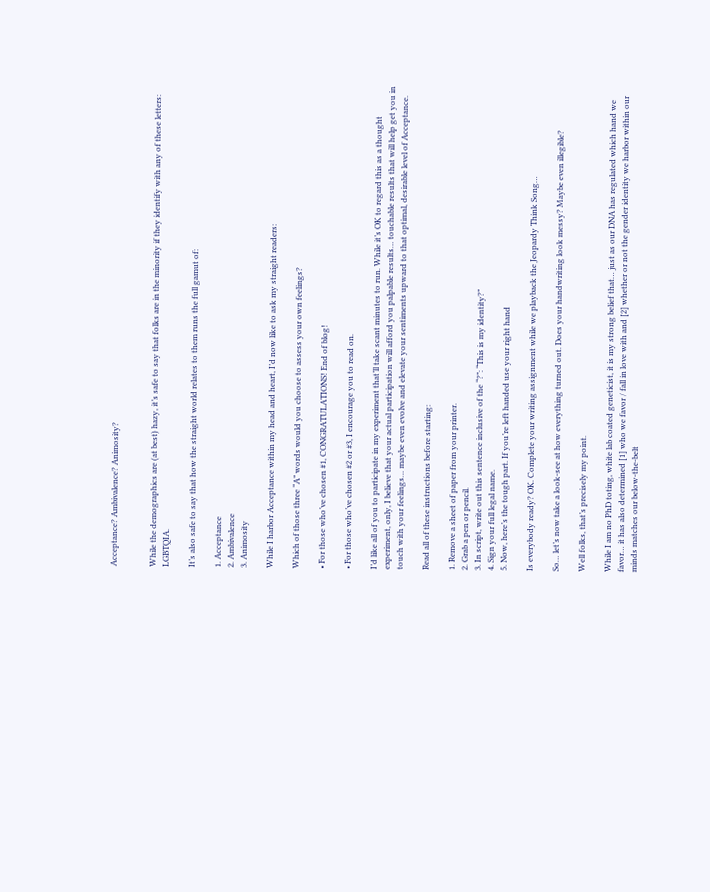Acceptance? Ambivalence? Animosity?


While the demographics are (at best) hazy, it’s safe to say that folks are in the minority if they identify with any of these letters: LGBTQIA.

It’s also safe to say that how the straight world relates to them runs the full gamut of:

1. Acceptance
2. Ambivalence
3. Animosity

While I harbor Acceptance within my head and heart, I’d now like to ask my straight readers:

Which of those three “A” words would you choose to assess your own feelings?

• For those who’ve chosen #1, CONGRATULATIONS! End of blog!

• For those who’ve chosen #2 or #3, I encourage you to read on.

I’d like all of you to participate in my experiment that’ll take scant minutes to run. While it’s OK to regard this as a thought experiment, only, I believe that your actual participation will afford you palpable results… touchable results that will help get you in touch with your feelings… maybe even evolve and elevate your sentiments upward to that optimal, desirable level of Acceptance.

Read all of these instructions before starting:

1. Remove a sheet of paper from your printer.
2. Grab a pen or pencil.
3. In script, write out this sentence inclusive of the “?”: “This is my identity?”
4. Sign your full legal name.
5. Now, here’s the tough part. If you’re left handed use your right hand

Is everybody ready? OK. Complete your writing assignment while we playback the Jeopardy Think Song…

So… let’s now take a look-see at how everything turned out. Does your handwriting look messy? Maybe even illegible?

Well folks, that’s precisely my point.

While I am no PhD toting, white lab coated geneticist, it is my strong belief that… just as our DNA has regulated which hand we favor… it has also determined [1] who we favor / fall in love with and [2] whether or not the gender identity we harbor within our minds matches our below-the-belt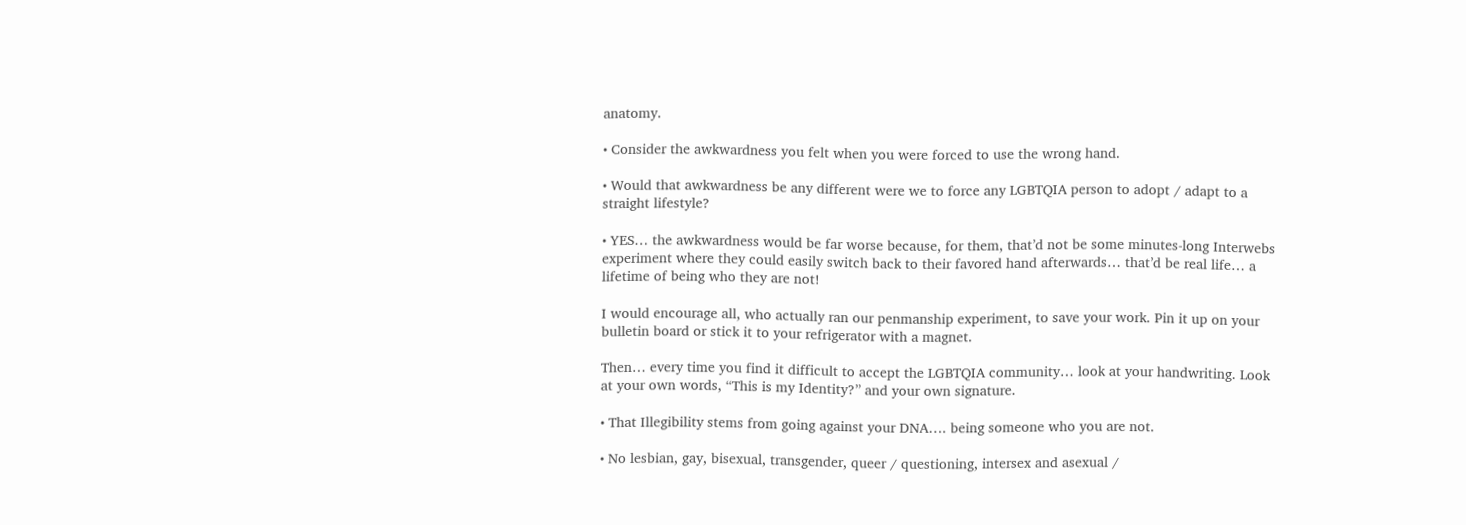anatomy.

• Consider the awkwardness you felt when you were forced to use the wrong hand.

• Would that awkwardness be any different were we to force any LGBTQIA person to adopt / adapt to a straight lifestyle?

• YES… the awkwardness would be far worse because, for them, that’d not be some minutes-long Interwebs experiment where they could easily switch back to their favored hand afterwards… that’d be real life… a lifetime of being who they are not!

I would encourage all, who actually ran our penmanship experiment, to save your work. Pin it up on your bulletin board or stick it to your refrigerator with a magnet.

Then… every time you find it difficult to accept the LGBTQIA community… look at your handwriting. Look at your own words, “This is my Identity?” and your own signature.

• That Illegibility stems from going against your DNA…. being someone who you are not.

• No lesbian, gay, bisexual, transgender, queer / questioning, intersex and asexual /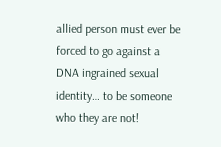allied person must ever be forced to go against a DNA ingrained sexual identity… to be someone who they are not!